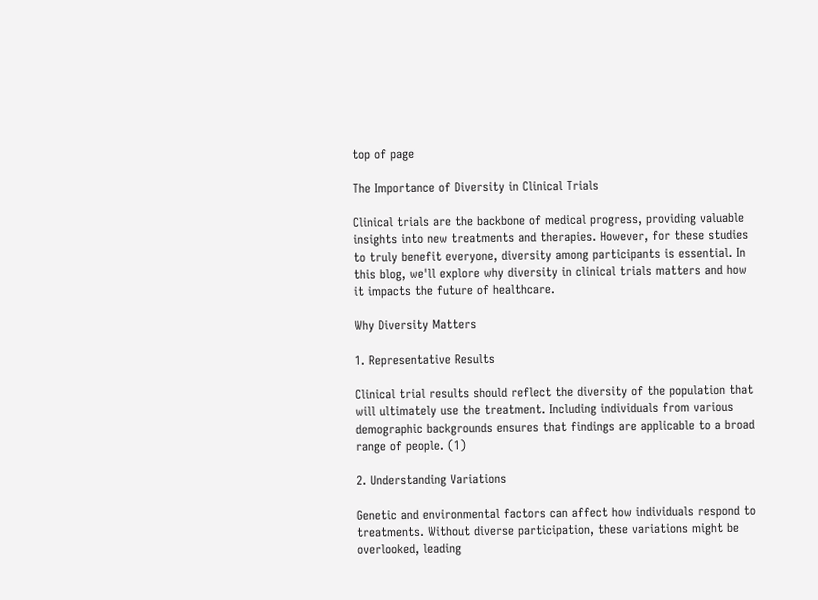top of page

The Importance of Diversity in Clinical Trials

Clinical trials are the backbone of medical progress, providing valuable insights into new treatments and therapies. However, for these studies to truly benefit everyone, diversity among participants is essential. In this blog, we'll explore why diversity in clinical trials matters and how it impacts the future of healthcare.

Why Diversity Matters

1. Representative Results

Clinical trial results should reflect the diversity of the population that will ultimately use the treatment. Including individuals from various demographic backgrounds ensures that findings are applicable to a broad range of people. (1)

2. Understanding Variations

Genetic and environmental factors can affect how individuals respond to treatments. Without diverse participation, these variations might be overlooked, leading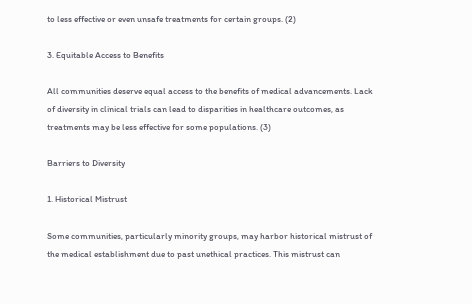to less effective or even unsafe treatments for certain groups. (2)

3. Equitable Access to Benefits

All communities deserve equal access to the benefits of medical advancements. Lack of diversity in clinical trials can lead to disparities in healthcare outcomes, as treatments may be less effective for some populations. (3)

Barriers to Diversity

1. Historical Mistrust

Some communities, particularly minority groups, may harbor historical mistrust of the medical establishment due to past unethical practices. This mistrust can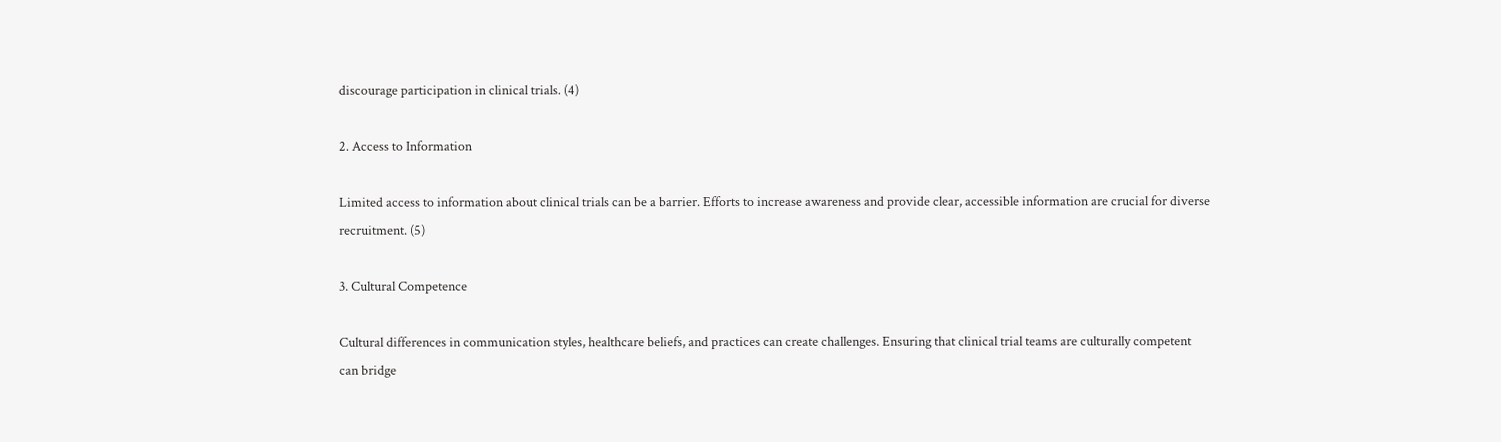discourage participation in clinical trials. (4)

2. Access to Information

Limited access to information about clinical trials can be a barrier. Efforts to increase awareness and provide clear, accessible information are crucial for diverse recruitment. (5)

3. Cultural Competence

Cultural differences in communication styles, healthcare beliefs, and practices can create challenges. Ensuring that clinical trial teams are culturally competent can bridge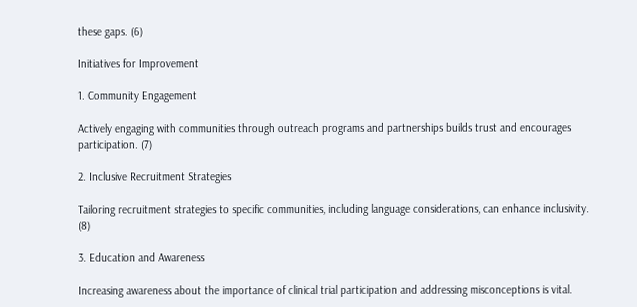these gaps. (6)

Initiatives for Improvement

1. Community Engagement

Actively engaging with communities through outreach programs and partnerships builds trust and encourages participation. (7)

2. Inclusive Recruitment Strategies

Tailoring recruitment strategies to specific communities, including language considerations, can enhance inclusivity. (8)

3. Education and Awareness

Increasing awareness about the importance of clinical trial participation and addressing misconceptions is vital.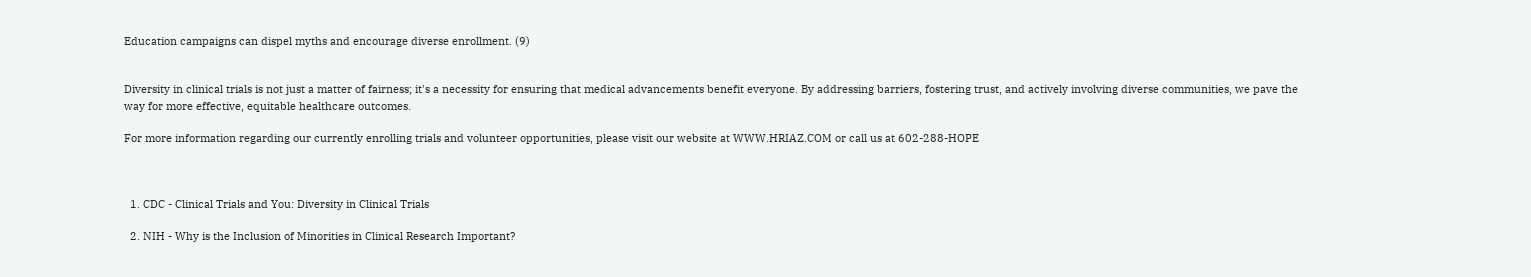Education campaigns can dispel myths and encourage diverse enrollment. (9)


Diversity in clinical trials is not just a matter of fairness; it's a necessity for ensuring that medical advancements benefit everyone. By addressing barriers, fostering trust, and actively involving diverse communities, we pave the way for more effective, equitable healthcare outcomes.

For more information regarding our currently enrolling trials and volunteer opportunities, please visit our website at WWW.HRIAZ.COM or call us at 602-288-HOPE



  1. CDC - Clinical Trials and You: Diversity in Clinical Trials

  2. NIH - Why is the Inclusion of Minorities in Clinical Research Important?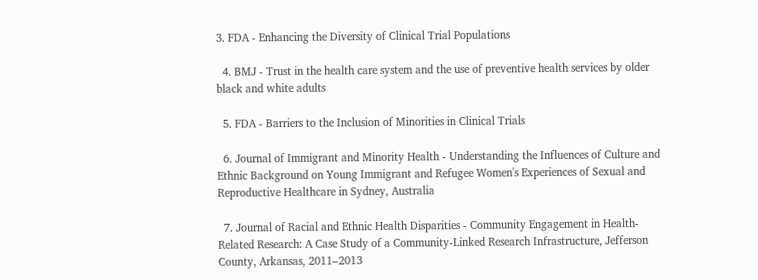3. FDA - Enhancing the Diversity of Clinical Trial Populations

  4. BMJ - Trust in the health care system and the use of preventive health services by older black and white adults

  5. FDA - Barriers to the Inclusion of Minorities in Clinical Trials

  6. Journal of Immigrant and Minority Health - Understanding the Influences of Culture and Ethnic Background on Young Immigrant and Refugee Women's Experiences of Sexual and Reproductive Healthcare in Sydney, Australia

  7. Journal of Racial and Ethnic Health Disparities - Community Engagement in Health-Related Research: A Case Study of a Community-Linked Research Infrastructure, Jefferson County, Arkansas, 2011–2013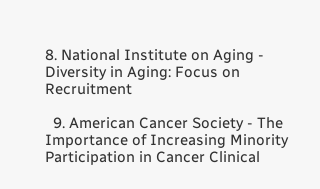8. National Institute on Aging - Diversity in Aging: Focus on Recruitment

  9. American Cancer Society - The Importance of Increasing Minority Participation in Cancer Clinical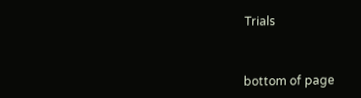Trials



bottom of page